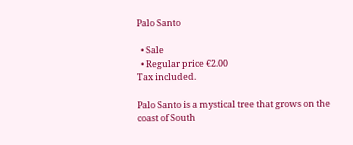Palo Santo

  • Sale
  • Regular price €2.00
Tax included.

Palo Santo is a mystical tree that grows on the coast of South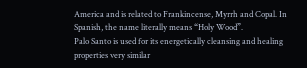America and is related to Frankincense, Myrrh and Copal. In Spanish, the name literally means “Holy Wood”.
Palo Santo is used for its energetically cleansing and healing properties very similar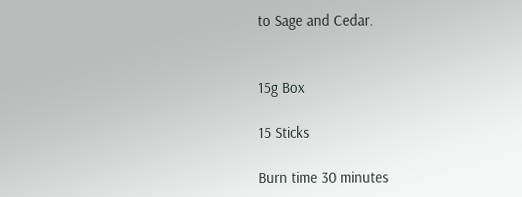to Sage and Cedar.


15g Box

15 Sticks

Burn time 30 minutes